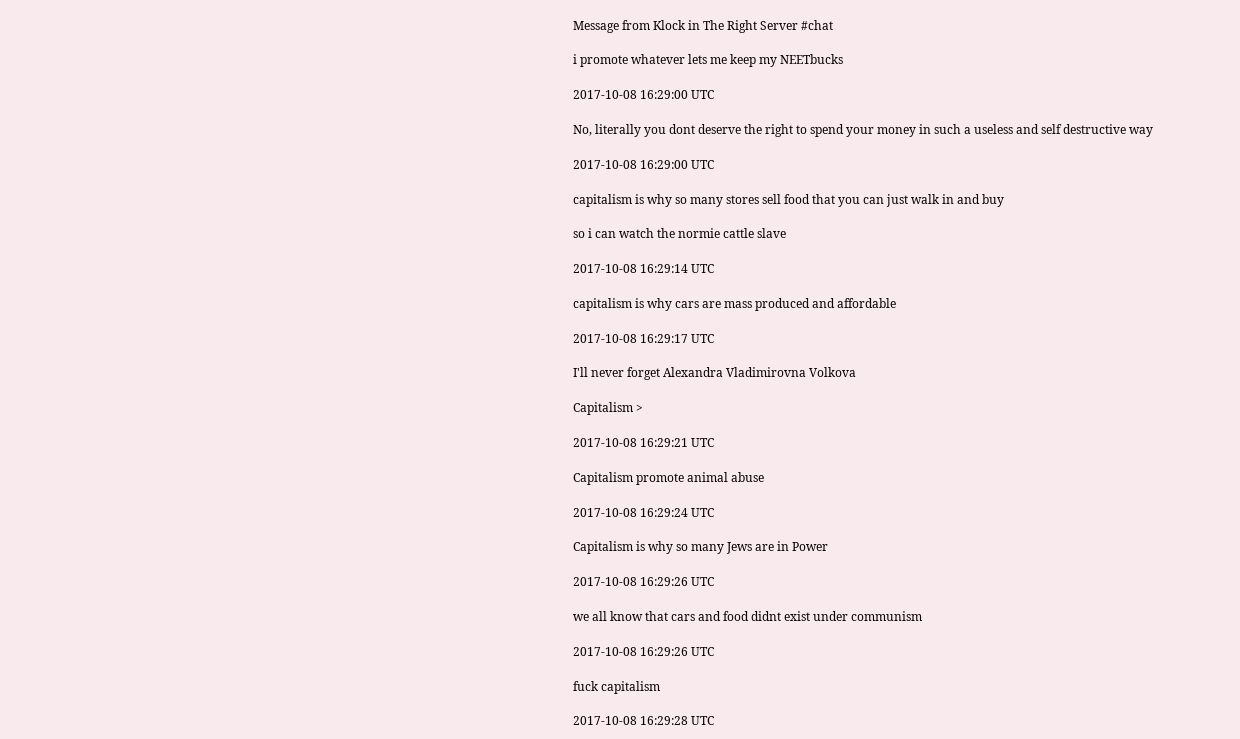Message from Klock in The Right Server #chat

i promote whatever lets me keep my NEETbucks

2017-10-08 16:29:00 UTC

No, literally you dont deserve the right to spend your money in such a useless and self destructive way

2017-10-08 16:29:00 UTC

capitalism is why so many stores sell food that you can just walk in and buy

so i can watch the normie cattle slave

2017-10-08 16:29:14 UTC

capitalism is why cars are mass produced and affordable

2017-10-08 16:29:17 UTC

I'll never forget Alexandra Vladimirovna Volkova

Capitalism >

2017-10-08 16:29:21 UTC

Capitalism promote animal abuse

2017-10-08 16:29:24 UTC

Capitalism is why so many Jews are in Power

2017-10-08 16:29:26 UTC

we all know that cars and food didnt exist under communism

2017-10-08 16:29:26 UTC

fuck capitalism

2017-10-08 16:29:28 UTC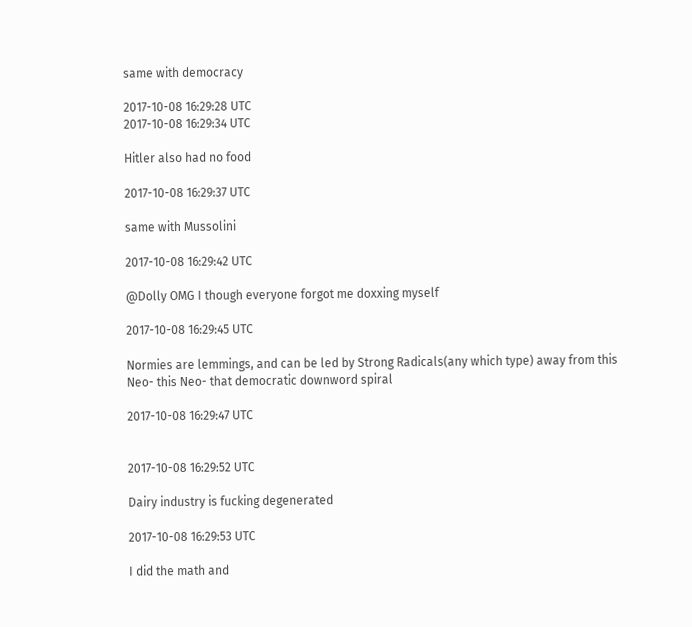same with democracy

2017-10-08 16:29:28 UTC
2017-10-08 16:29:34 UTC

Hitler also had no food

2017-10-08 16:29:37 UTC

same with Mussolini

2017-10-08 16:29:42 UTC

@Dolly OMG I though everyone forgot me doxxing myself

2017-10-08 16:29:45 UTC

Normies are lemmings, and can be led by Strong Radicals(any which type) away from this Neo- this Neo- that democratic downword spiral

2017-10-08 16:29:47 UTC


2017-10-08 16:29:52 UTC

Dairy industry is fucking degenerated

2017-10-08 16:29:53 UTC

I did the math and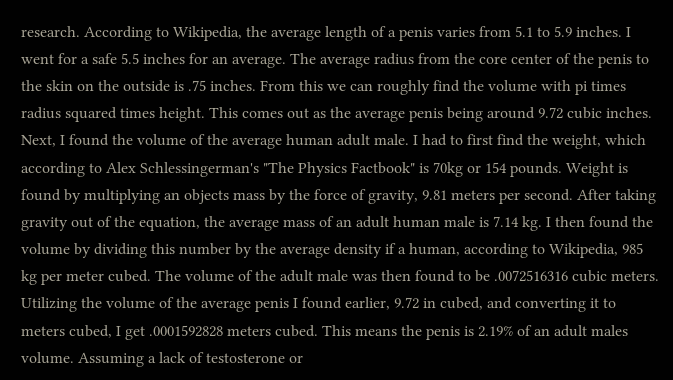research. According to Wikipedia, the average length of a penis varies from 5.1 to 5.9 inches. I went for a safe 5.5 inches for an average. The average radius from the core center of the penis to the skin on the outside is .75 inches. From this we can roughly find the volume with pi times radius squared times height. This comes out as the average penis being around 9.72 cubic inches. Next, I found the volume of the average human adult male. I had to first find the weight, which according to Alex Schlessingerman's "The Physics Factbook" is 70kg or 154 pounds. Weight is found by multiplying an objects mass by the force of gravity, 9.81 meters per second. After taking gravity out of the equation, the average mass of an adult human male is 7.14 kg. I then found the volume by dividing this number by the average density if a human, according to Wikipedia, 985 kg per meter cubed. The volume of the adult male was then found to be .0072516316 cubic meters. Utilizing the volume of the average penis I found earlier, 9.72 in cubed, and converting it to meters cubed, I get .0001592828 meters cubed. This means the penis is 2.19% of an adult males volume. Assuming a lack of testosterone or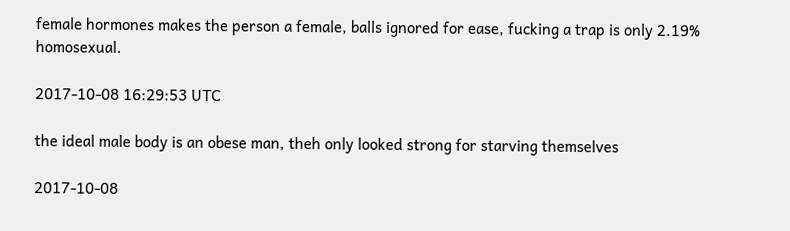female hormones makes the person a female, balls ignored for ease, fucking a trap is only 2.19% homosexual.

2017-10-08 16:29:53 UTC

the ideal male body is an obese man, theh only looked strong for starving themselves

2017-10-08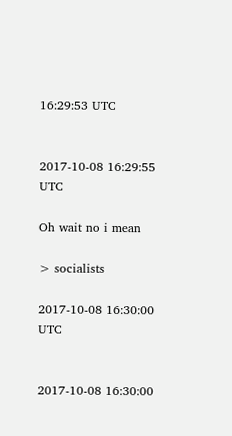16:29:53 UTC


2017-10-08 16:29:55 UTC

Oh wait no i mean

> socialists

2017-10-08 16:30:00 UTC


2017-10-08 16:30:00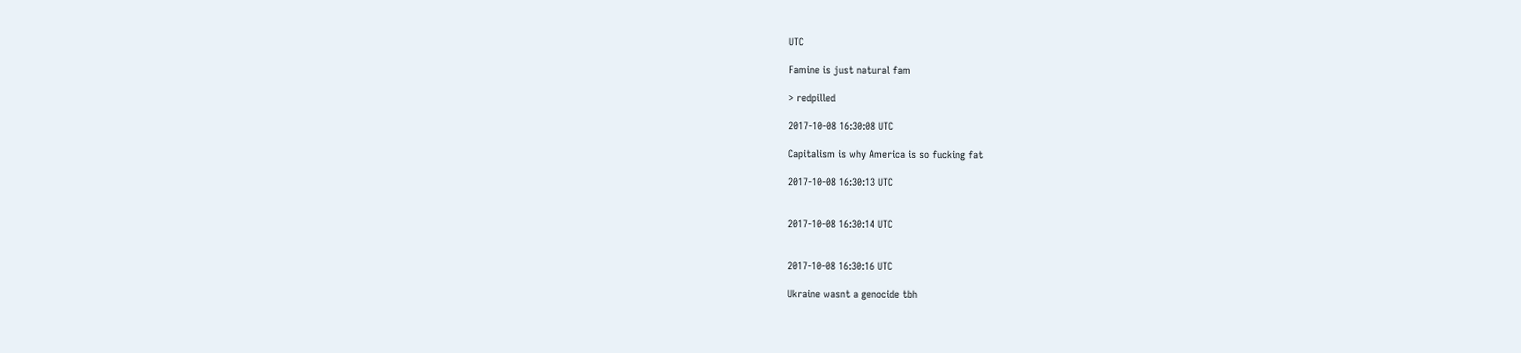UTC

Famine is just natural fam

> redpilled

2017-10-08 16:30:08 UTC

Capitalism is why America is so fucking fat

2017-10-08 16:30:13 UTC


2017-10-08 16:30:14 UTC


2017-10-08 16:30:16 UTC

Ukraine wasnt a genocide tbh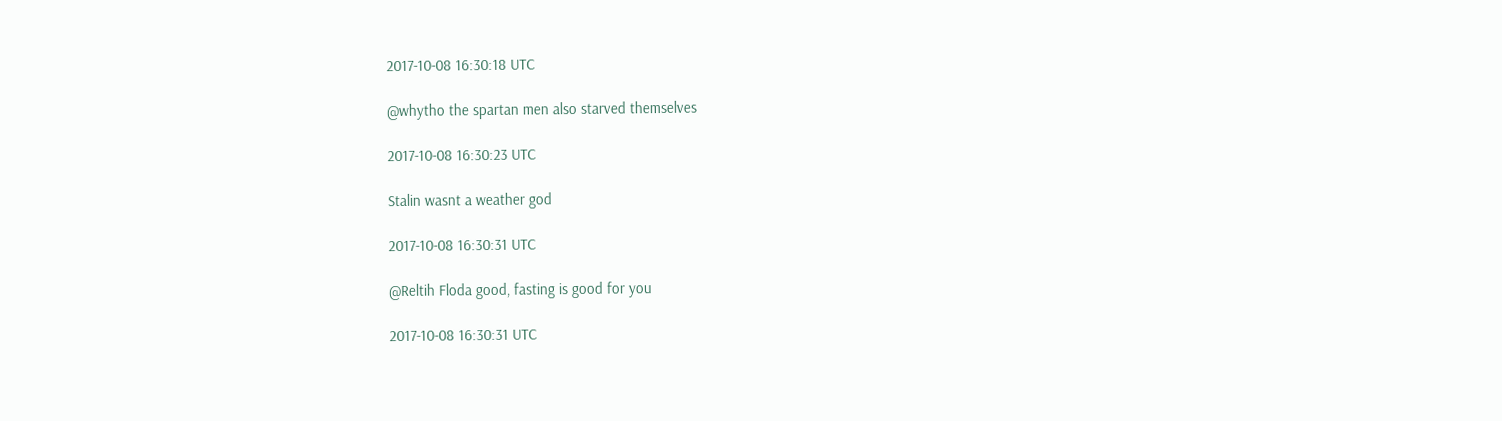2017-10-08 16:30:18 UTC

@whytho the spartan men also starved themselves

2017-10-08 16:30:23 UTC

Stalin wasnt a weather god

2017-10-08 16:30:31 UTC

@Reltih Floda good, fasting is good for you

2017-10-08 16:30:31 UTC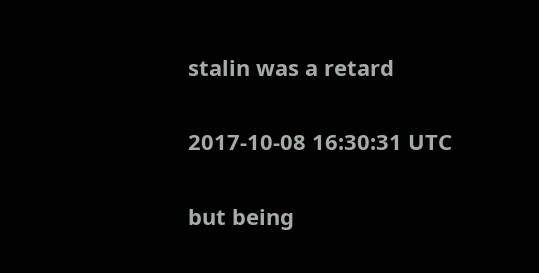stalin was a retard

2017-10-08 16:30:31 UTC

but being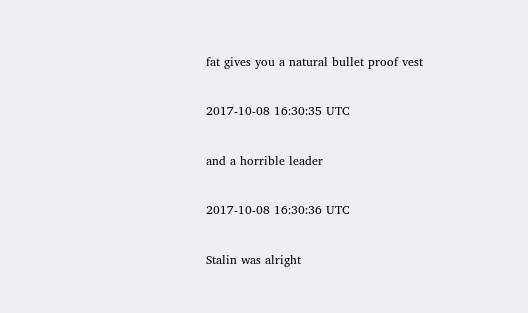fat gives you a natural bullet proof vest

2017-10-08 16:30:35 UTC

and a horrible leader

2017-10-08 16:30:36 UTC

Stalin was alright